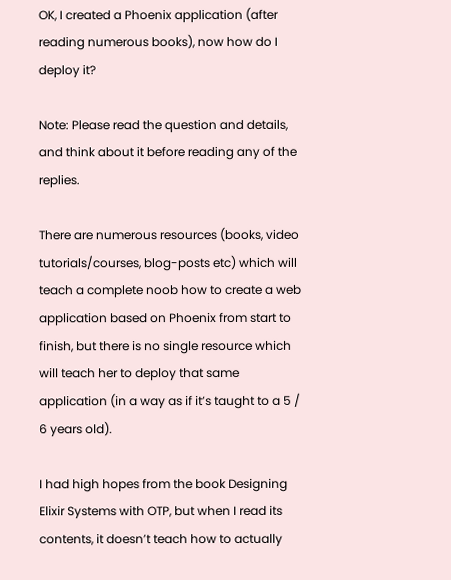OK, I created a Phoenix application (after reading numerous books), now how do I deploy it?

Note: Please read the question and details, and think about it before reading any of the replies.

There are numerous resources (books, video tutorials/courses, blog-posts etc) which will teach a complete noob how to create a web application based on Phoenix from start to finish, but there is no single resource which will teach her to deploy that same application (in a way as if it’s taught to a 5 / 6 years old).

I had high hopes from the book Designing Elixir Systems with OTP, but when I read its contents, it doesn’t teach how to actually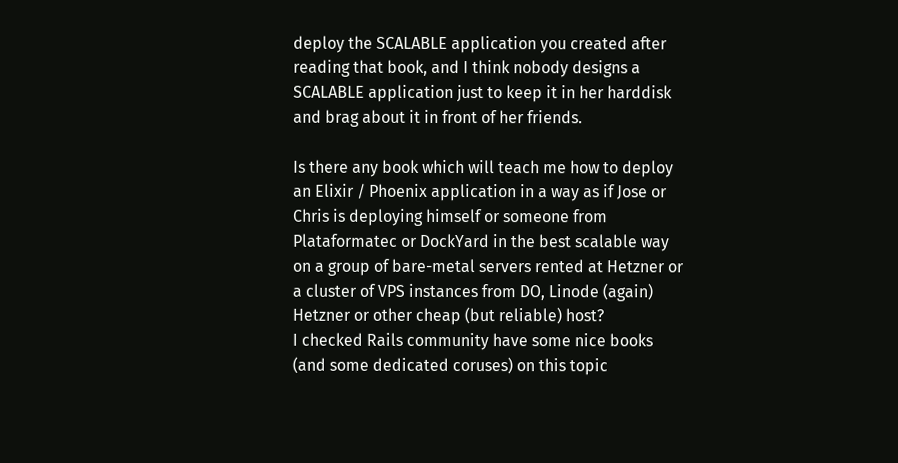deploy the SCALABLE application you created after reading that book, and I think nobody designs a SCALABLE application just to keep it in her harddisk and brag about it in front of her friends.

Is there any book which will teach me how to deploy an Elixir / Phoenix application in a way as if Jose or Chris is deploying himself or someone from Plataformatec or DockYard in the best scalable way on a group of bare-metal servers rented at Hetzner or a cluster of VPS instances from DO, Linode (again) Hetzner or other cheap (but reliable) host?
I checked Rails community have some nice books (and some dedicated coruses) on this topic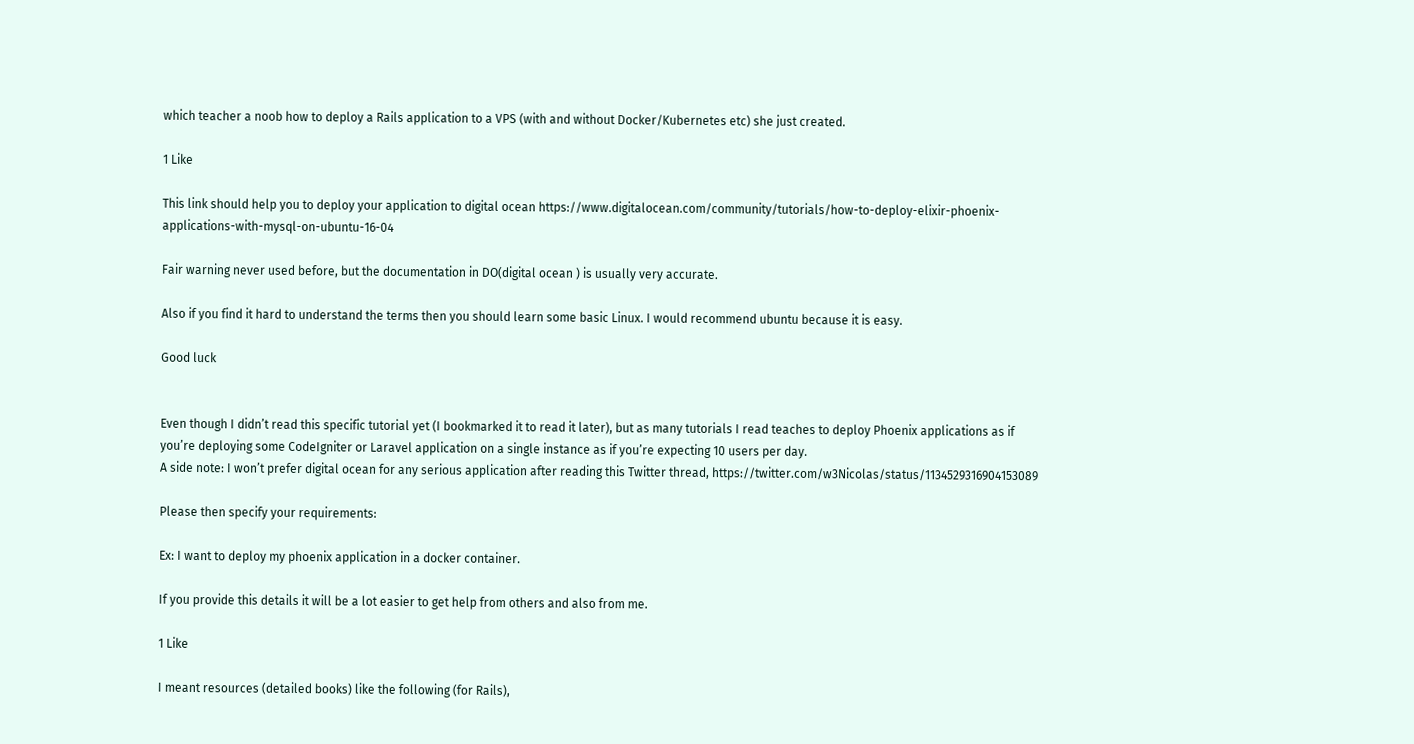which teacher a noob how to deploy a Rails application to a VPS (with and without Docker/Kubernetes etc) she just created.

1 Like

This link should help you to deploy your application to digital ocean https://www.digitalocean.com/community/tutorials/how-to-deploy-elixir-phoenix-applications-with-mysql-on-ubuntu-16-04

Fair warning never used before, but the documentation in DO(digital ocean ) is usually very accurate.

Also if you find it hard to understand the terms then you should learn some basic Linux. I would recommend ubuntu because it is easy.

Good luck


Even though I didn’t read this specific tutorial yet (I bookmarked it to read it later), but as many tutorials I read teaches to deploy Phoenix applications as if you’re deploying some CodeIgniter or Laravel application on a single instance as if you’re expecting 10 users per day.
A side note: I won’t prefer digital ocean for any serious application after reading this Twitter thread, https://twitter.com/w3Nicolas/status/1134529316904153089

Please then specify your requirements:

Ex: I want to deploy my phoenix application in a docker container.

If you provide this details it will be a lot easier to get help from others and also from me.

1 Like

I meant resources (detailed books) like the following (for Rails),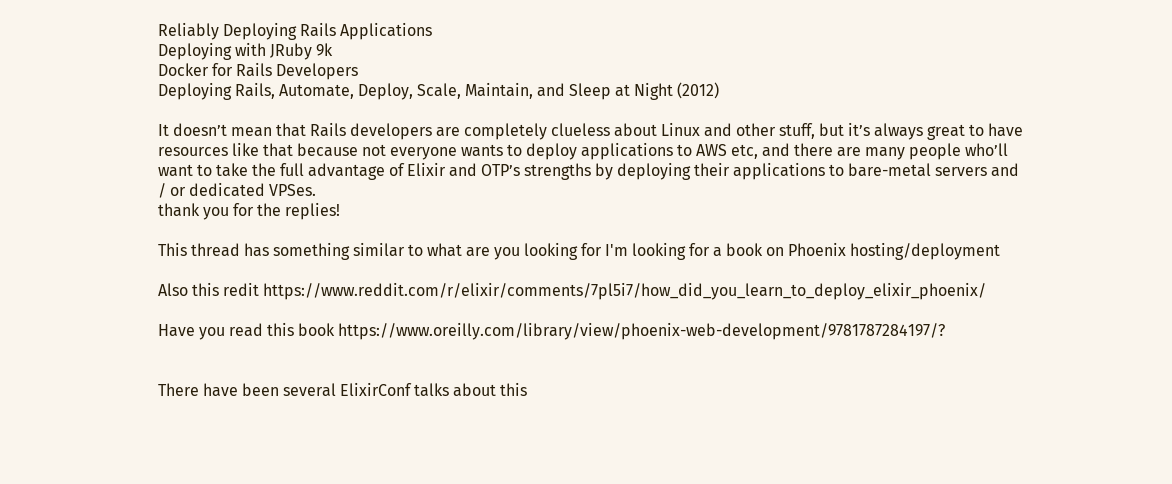Reliably Deploying Rails Applications
Deploying with JRuby 9k
Docker for Rails Developers
Deploying Rails, Automate, Deploy, Scale, Maintain, and Sleep at Night (2012)

It doesn’t mean that Rails developers are completely clueless about Linux and other stuff, but it’s always great to have resources like that because not everyone wants to deploy applications to AWS etc, and there are many people who’ll want to take the full advantage of Elixir and OTP’s strengths by deploying their applications to bare-metal servers and / or dedicated VPSes.
thank you for the replies!

This thread has something similar to what are you looking for I'm looking for a book on Phoenix hosting/deployment

Also this redit https://www.reddit.com/r/elixir/comments/7pl5i7/how_did_you_learn_to_deploy_elixir_phoenix/

Have you read this book https://www.oreilly.com/library/view/phoenix-web-development/9781787284197/?


There have been several ElixirConf talks about this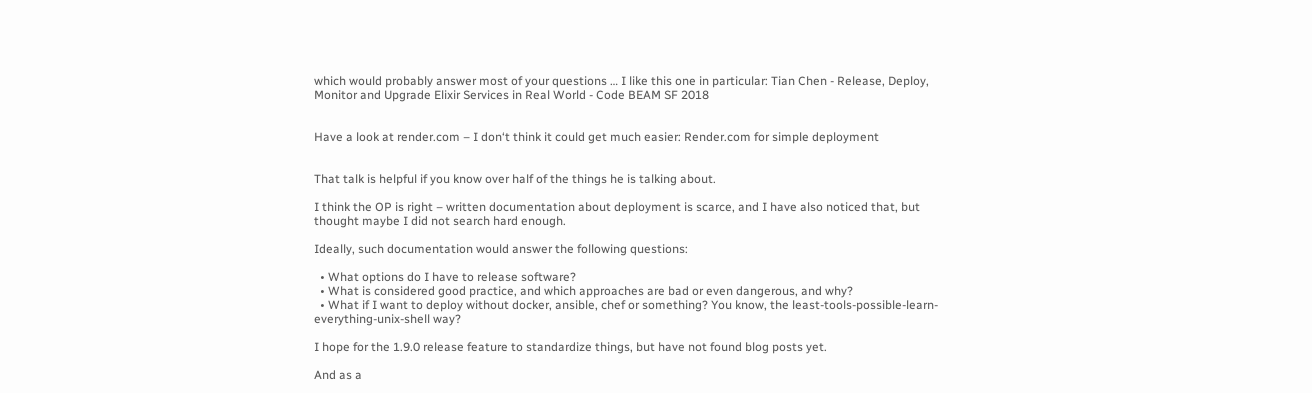which would probably answer most of your questions … I like this one in particular: Tian Chen - Release, Deploy, Monitor and Upgrade Elixir Services in Real World - Code BEAM SF 2018


Have a look at render.com – I don‘t think it could get much easier: Render.com for simple deployment


That talk is helpful if you know over half of the things he is talking about.

I think the OP is right – written documentation about deployment is scarce, and I have also noticed that, but thought maybe I did not search hard enough.

Ideally, such documentation would answer the following questions:

  • What options do I have to release software?
  • What is considered good practice, and which approaches are bad or even dangerous, and why?
  • What if I want to deploy without docker, ansible, chef or something? You know, the least-tools-possible-learn-everything-unix-shell way?

I hope for the 1.9.0 release feature to standardize things, but have not found blog posts yet.

And as a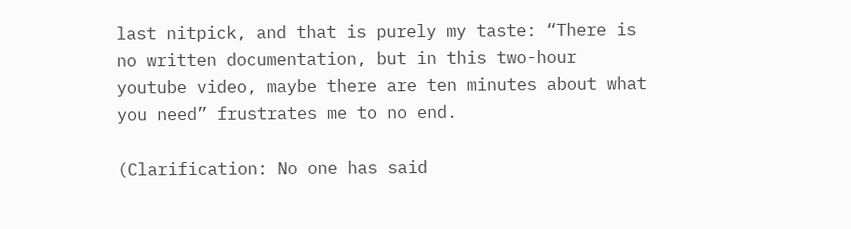last nitpick, and that is purely my taste: “There is no written documentation, but in this two-hour youtube video, maybe there are ten minutes about what you need” frustrates me to no end.

(Clarification: No one has said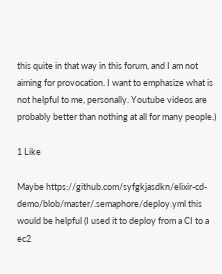this quite in that way in this forum, and I am not aiming for provocation. I want to emphasize what is not helpful to me, personally. Youtube videos are probably better than nothing at all for many people.)

1 Like

Maybe https://github.com/syfgkjasdkn/elixir-cd-demo/blob/master/.semaphore/deploy.yml this would be helpful (I used it to deploy from a CI to a ec2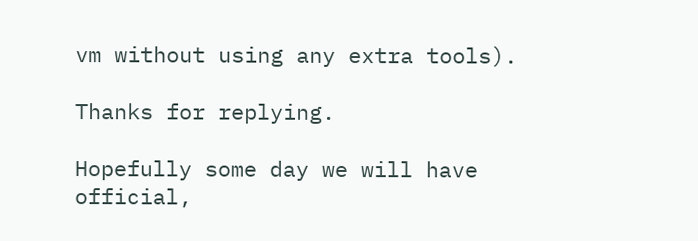vm without using any extra tools).

Thanks for replying.

Hopefully some day we will have official,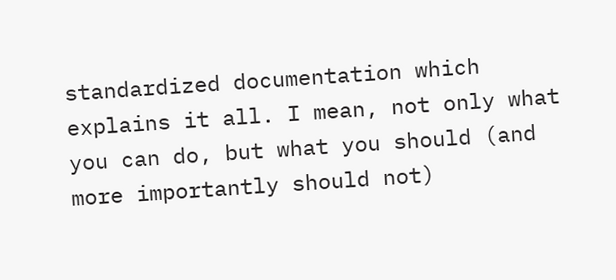standardized documentation which explains it all. I mean, not only what you can do, but what you should (and more importantly should not)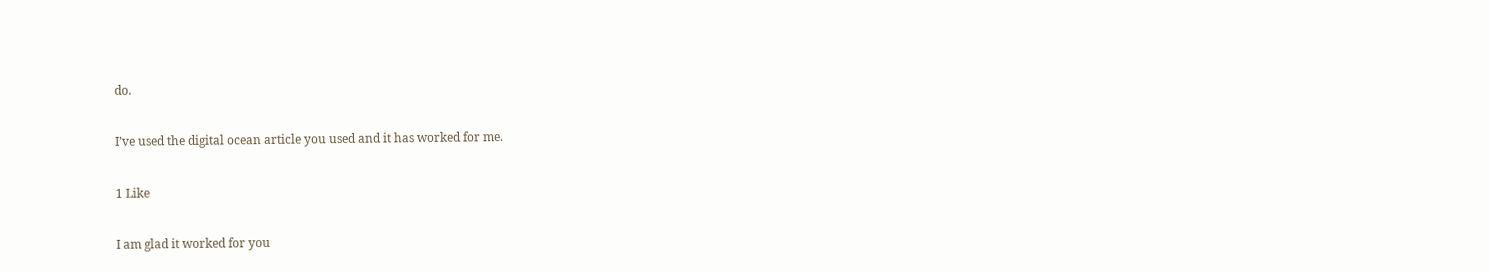do.

I’ve used the digital ocean article you used and it has worked for me.

1 Like

I am glad it worked for you